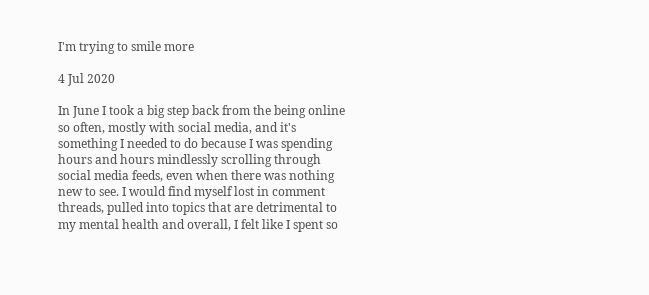I'm trying to smile more

4 Jul 2020

In June I took a big step back from the being online so often, mostly with social media, and it's something I needed to do because I was spending hours and hours mindlessly scrolling through social media feeds, even when there was nothing new to see. I would find myself lost in comment threads, pulled into topics that are detrimental to my mental health and overall, I felt like I spent so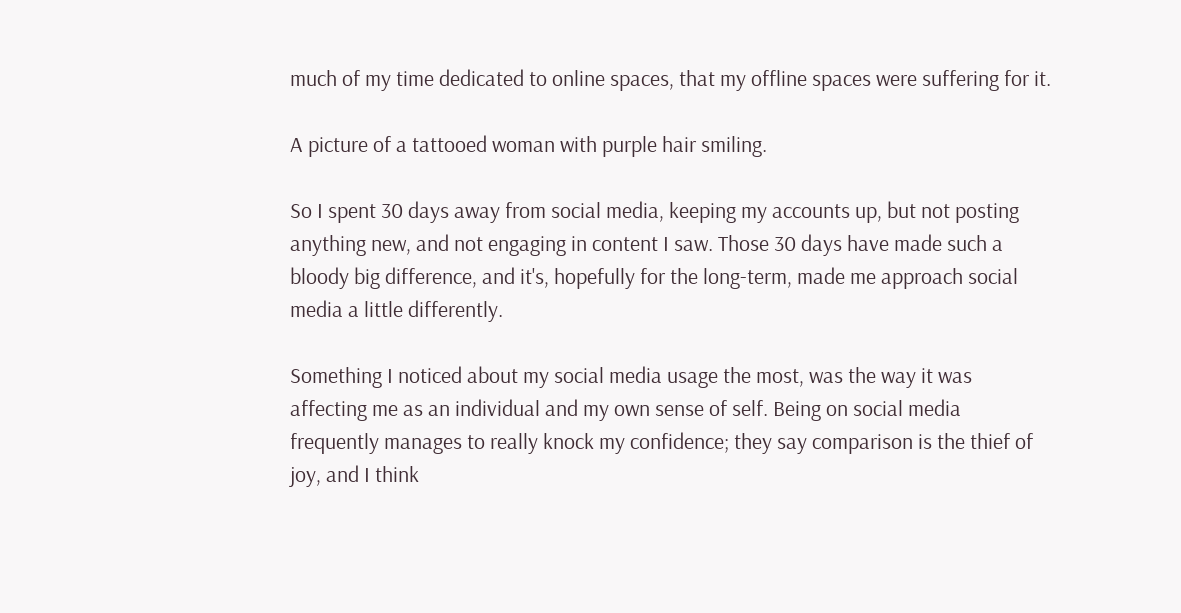much of my time dedicated to online spaces, that my offline spaces were suffering for it.

A picture of a tattooed woman with purple hair smiling.

So I spent 30 days away from social media, keeping my accounts up, but not posting anything new, and not engaging in content I saw. Those 30 days have made such a bloody big difference, and it's, hopefully for the long-term, made me approach social media a little differently.

Something I noticed about my social media usage the most, was the way it was affecting me as an individual and my own sense of self. Being on social media frequently manages to really knock my confidence; they say comparison is the thief of joy, and I think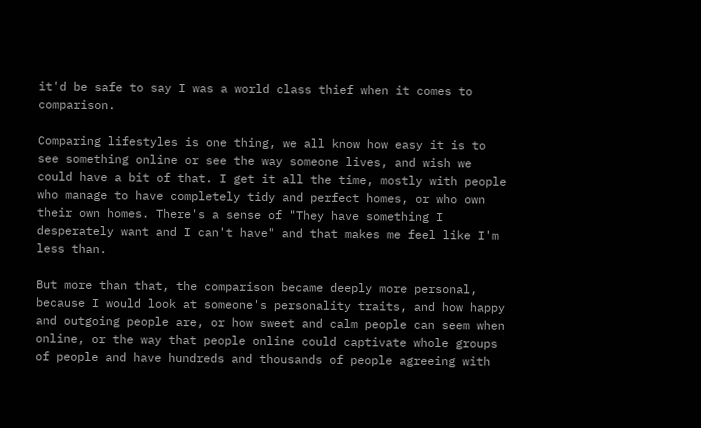it'd be safe to say I was a world class thief when it comes to comparison.

Comparing lifestyles is one thing, we all know how easy it is to see something online or see the way someone lives, and wish we could have a bit of that. I get it all the time, mostly with people who manage to have completely tidy and perfect homes, or who own their own homes. There's a sense of "They have something I desperately want and I can't have" and that makes me feel like I'm less than.

But more than that, the comparison became deeply more personal, because I would look at someone's personality traits, and how happy and outgoing people are, or how sweet and calm people can seem when online, or the way that people online could captivate whole groups of people and have hundreds and thousands of people agreeing with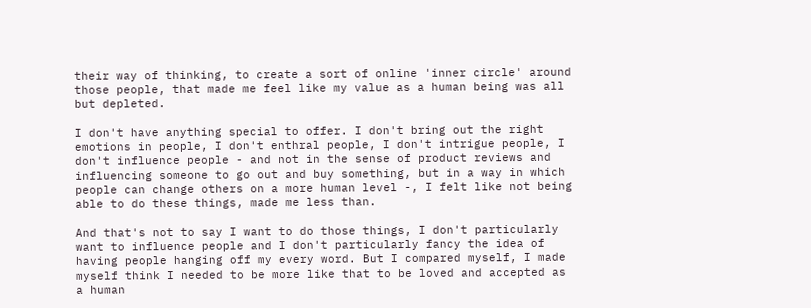their way of thinking, to create a sort of online 'inner circle' around those people, that made me feel like my value as a human being was all but depleted.

I don't have anything special to offer. I don't bring out the right emotions in people, I don't enthral people, I don't intrigue people, I don't influence people - and not in the sense of product reviews and influencing someone to go out and buy something, but in a way in which people can change others on a more human level -, I felt like not being able to do these things, made me less than.

And that's not to say I want to do those things, I don't particularly want to influence people and I don't particularly fancy the idea of having people hanging off my every word. But I compared myself, I made myself think I needed to be more like that to be loved and accepted as a human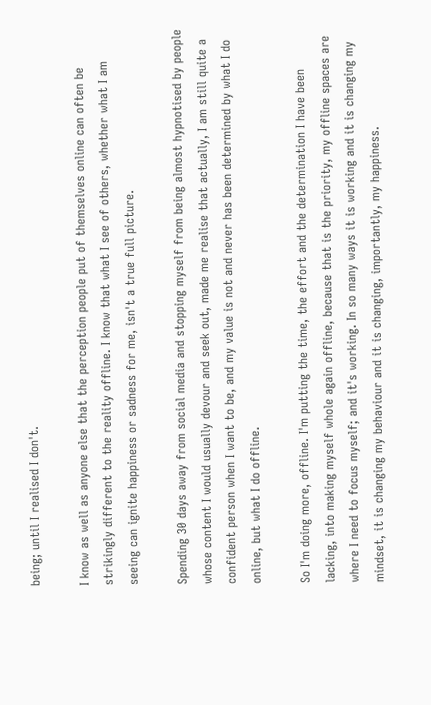being; until I realised I don't.

I know as well as anyone else that the perception people put of themselves online can often be strikingly different to the reality offline. I know that what I see of others, whether what I am seeing can ignite happiness or sadness for me, isn't a true full picture.

Spending 30 days away from social media and stopping myself from being almost hypnotised by people whose content I would usually devour and seek out, made me realise that actually, I am still quite a confident person when I want to be, and my value is not and never has been determined by what I do online, but what I do offline.

So I'm doing more, offline. I'm putting the time, the effort and the determination I have been lacking, into making myself whole again offline, because that is the priority, my offline spaces are where I need to focus myself; and it's working. In so many ways it is working and it is changing my mindset, it is changing my behaviour and it is changing, importantly, my happiness.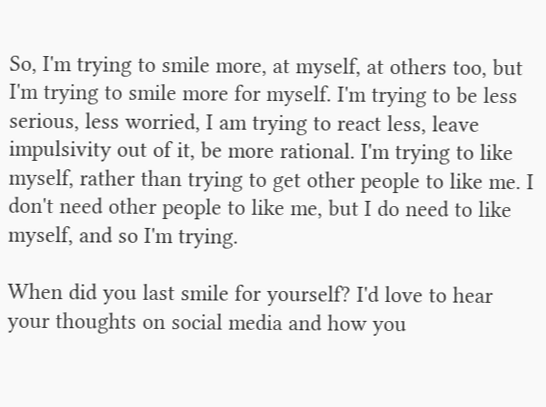So, I'm trying to smile more, at myself, at others too, but I'm trying to smile more for myself. I'm trying to be less serious, less worried, I am trying to react less, leave impulsivity out of it, be more rational. I'm trying to like myself, rather than trying to get other people to like me. I don't need other people to like me, but I do need to like myself, and so I'm trying.

When did you last smile for yourself? I'd love to hear your thoughts on social media and how you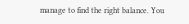manage to find the right balance. You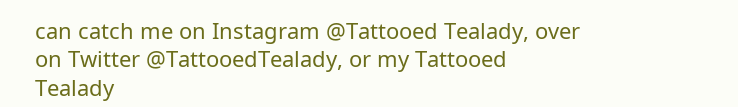can catch me on Instagram @Tattooed Tealady, over on Twitter @TattooedTealady, or my Tattooed Tealady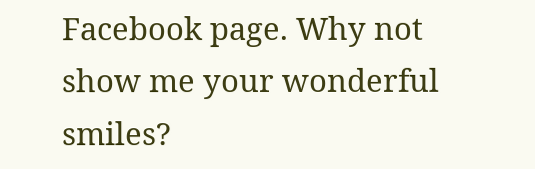Facebook page. Why not show me your wonderful smiles?